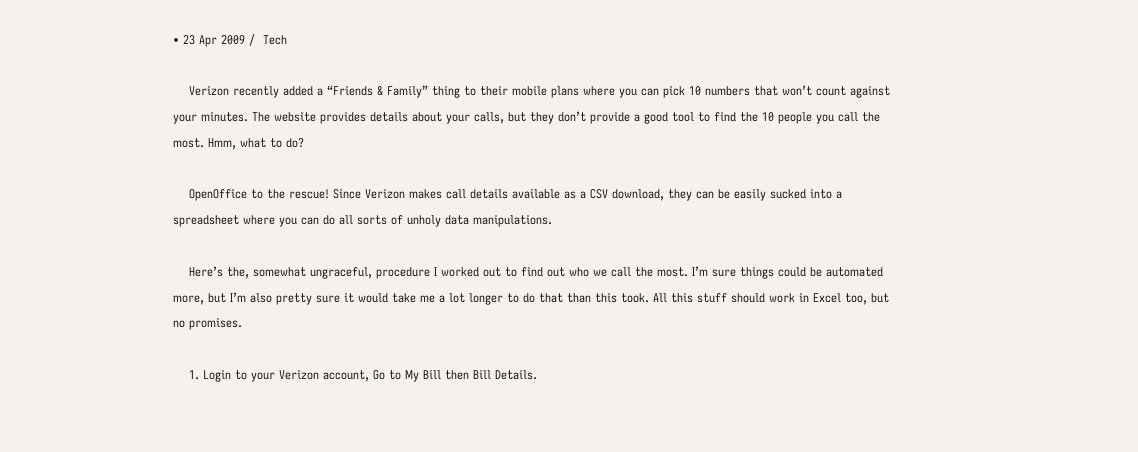• 23 Apr 2009 /  Tech

    Verizon recently added a “Friends & Family” thing to their mobile plans where you can pick 10 numbers that won’t count against your minutes. The website provides details about your calls, but they don’t provide a good tool to find the 10 people you call the most. Hmm, what to do?

    OpenOffice to the rescue! Since Verizon makes call details available as a CSV download, they can be easily sucked into a spreadsheet where you can do all sorts of unholy data manipulations.

    Here’s the, somewhat ungraceful, procedure I worked out to find out who we call the most. I’m sure things could be automated more, but I’m also pretty sure it would take me a lot longer to do that than this took. All this stuff should work in Excel too, but no promises.

    1. Login to your Verizon account, Go to My Bill then Bill Details.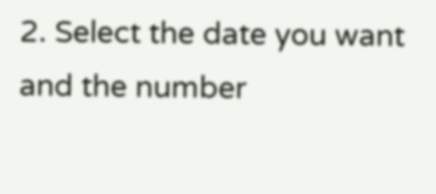2. Select the date you want and the number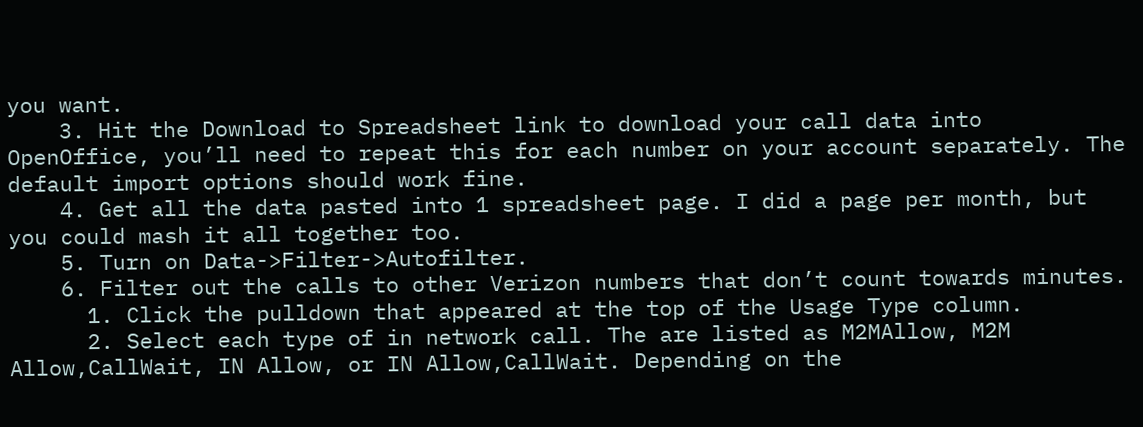you want.
    3. Hit the Download to Spreadsheet link to download your call data into OpenOffice, you’ll need to repeat this for each number on your account separately. The default import options should work fine.
    4. Get all the data pasted into 1 spreadsheet page. I did a page per month, but you could mash it all together too.
    5. Turn on Data->Filter->Autofilter.
    6. Filter out the calls to other Verizon numbers that don’t count towards minutes.
      1. Click the pulldown that appeared at the top of the Usage Type column.
      2. Select each type of in network call. The are listed as M2MAllow, M2M Allow,CallWait, IN Allow, or IN Allow,CallWait. Depending on the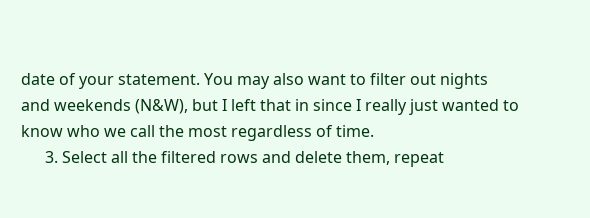date of your statement. You may also want to filter out nights and weekends (N&W), but I left that in since I really just wanted to know who we call the most regardless of time.
      3. Select all the filtered rows and delete them, repeat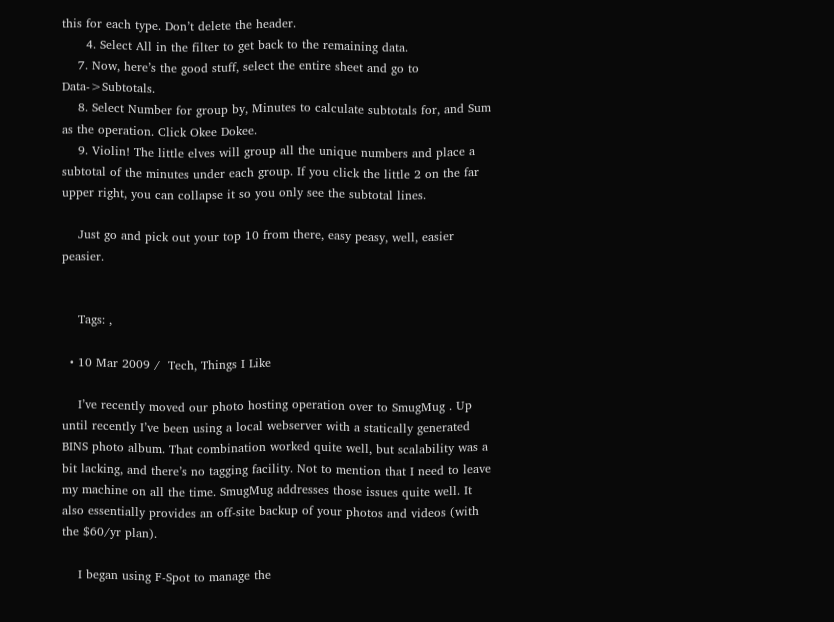this for each type. Don’t delete the header.
      4. Select All in the filter to get back to the remaining data.
    7. Now, here’s the good stuff, select the entire sheet and go to Data->Subtotals.
    8. Select Number for group by, Minutes to calculate subtotals for, and Sum as the operation. Click Okee Dokee.
    9. Violin! The little elves will group all the unique numbers and place a subtotal of the minutes under each group. If you click the little 2 on the far upper right, you can collapse it so you only see the subtotal lines.

    Just go and pick out your top 10 from there, easy peasy, well, easier peasier.


    Tags: ,

  • 10 Mar 2009 /  Tech, Things I Like

    I’ve recently moved our photo hosting operation over to SmugMug . Up until recently I’ve been using a local webserver with a statically generated BINS photo album. That combination worked quite well, but scalability was a bit lacking, and there’s no tagging facility. Not to mention that I need to leave my machine on all the time. SmugMug addresses those issues quite well. It also essentially provides an off-site backup of your photos and videos (with the $60/yr plan).

    I began using F-Spot to manage the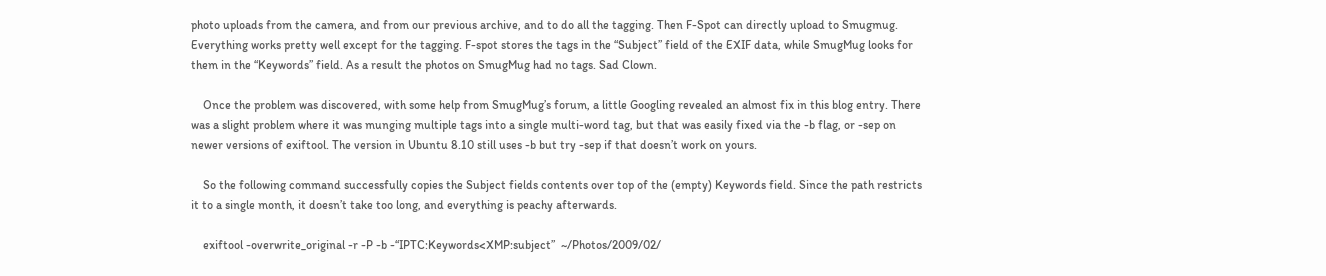photo uploads from the camera, and from our previous archive, and to do all the tagging. Then F-Spot can directly upload to Smugmug. Everything works pretty well except for the tagging. F-spot stores the tags in the “Subject” field of the EXIF data, while SmugMug looks for them in the “Keywords” field. As a result the photos on SmugMug had no tags. Sad Clown.

    Once the problem was discovered, with some help from SmugMug’s forum, a little Googling revealed an almost fix in this blog entry. There was a slight problem where it was munging multiple tags into a single multi-word tag, but that was easily fixed via the -b flag, or -sep on newer versions of exiftool. The version in Ubuntu 8.10 still uses -b but try -sep if that doesn’t work on yours.

    So the following command successfully copies the Subject fields contents over top of the (empty) Keywords field. Since the path restricts it to a single month, it doesn’t take too long, and everything is peachy afterwards.

    exiftool -overwrite_original -r -P -b -“IPTC:Keywords<XMP:subject”  ~/Photos/2009/02/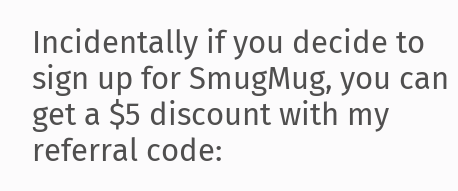Incidentally if you decide to sign up for SmugMug, you can get a $5 discount with my referral code: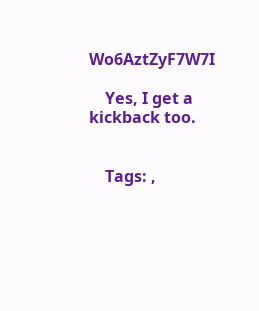Wo6AztZyF7W7I

    Yes, I get a kickback too.


    Tags: ,